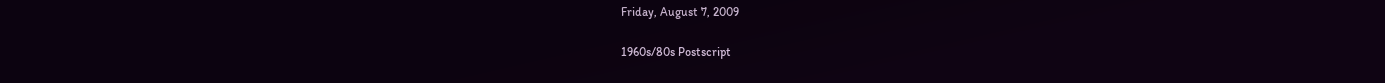Friday, August 7, 2009

1960s/80s Postscript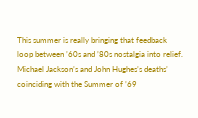This summer is really bringing that feedback loop between ’60s and ’80s nostalgia into relief. Michael Jackson’s and John Hughes’s deaths’ coinciding with the Summer of ’69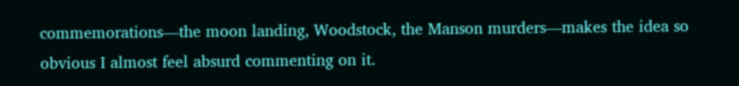commemorations—the moon landing, Woodstock, the Manson murders—makes the idea so obvious I almost feel absurd commenting on it.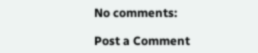No comments:

Post a Comment